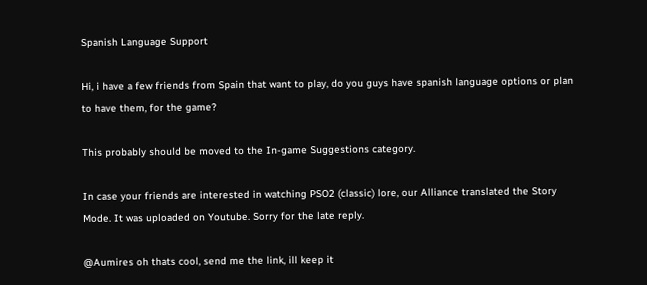Spanish Language Support

Hi, i have a few friends from Spain that want to play, do you guys have spanish language options or plan to have them, for the game?

This probably should be moved to the In-game Suggestions category.

In case your friends are interested in watching PSO2 (classic) lore, our Alliance translated the Story Mode. It was uploaded on Youtube. Sorry for the late reply.

@Aumires oh thats cool, send me the link, ill keep it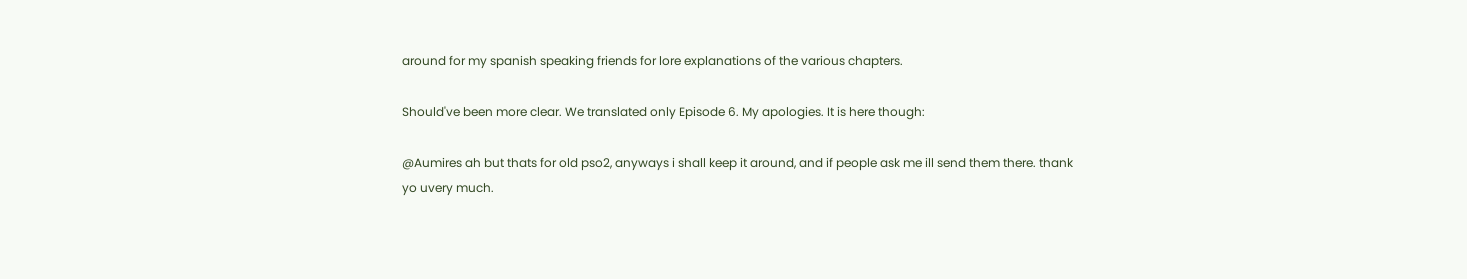around for my spanish speaking friends for lore explanations of the various chapters.

Should've been more clear. We translated only Episode 6. My apologies. It is here though:

@Aumires ah but thats for old pso2, anyways i shall keep it around, and if people ask me ill send them there. thank yo uvery much.